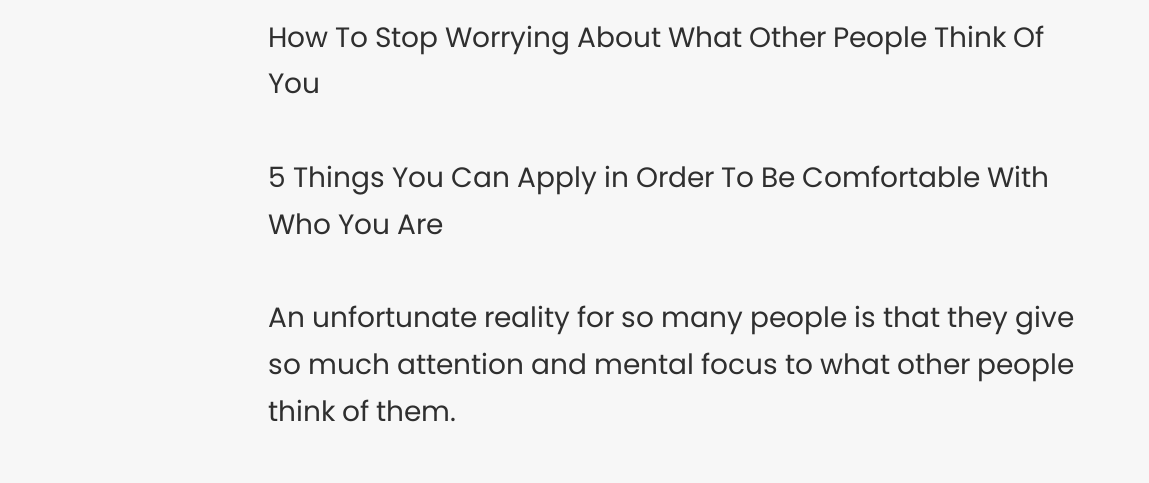How To Stop Worrying About What Other People Think Of You

5 Things You Can Apply in Order To Be Comfortable With Who You Are

An unfortunate reality for so many people is that they give so much attention and mental focus to what other people think of them.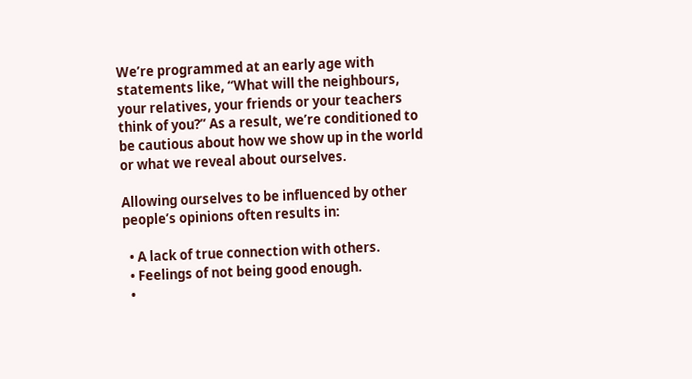We’re programmed at an early age with statements like, “What will the neighbours, your relatives, your friends or your teachers think of you?” As a result, we’re conditioned to be cautious about how we show up in the world or what we reveal about ourselves.

Allowing ourselves to be influenced by other people’s opinions often results in:

  • A lack of true connection with others.
  • Feelings of not being good enough.
  •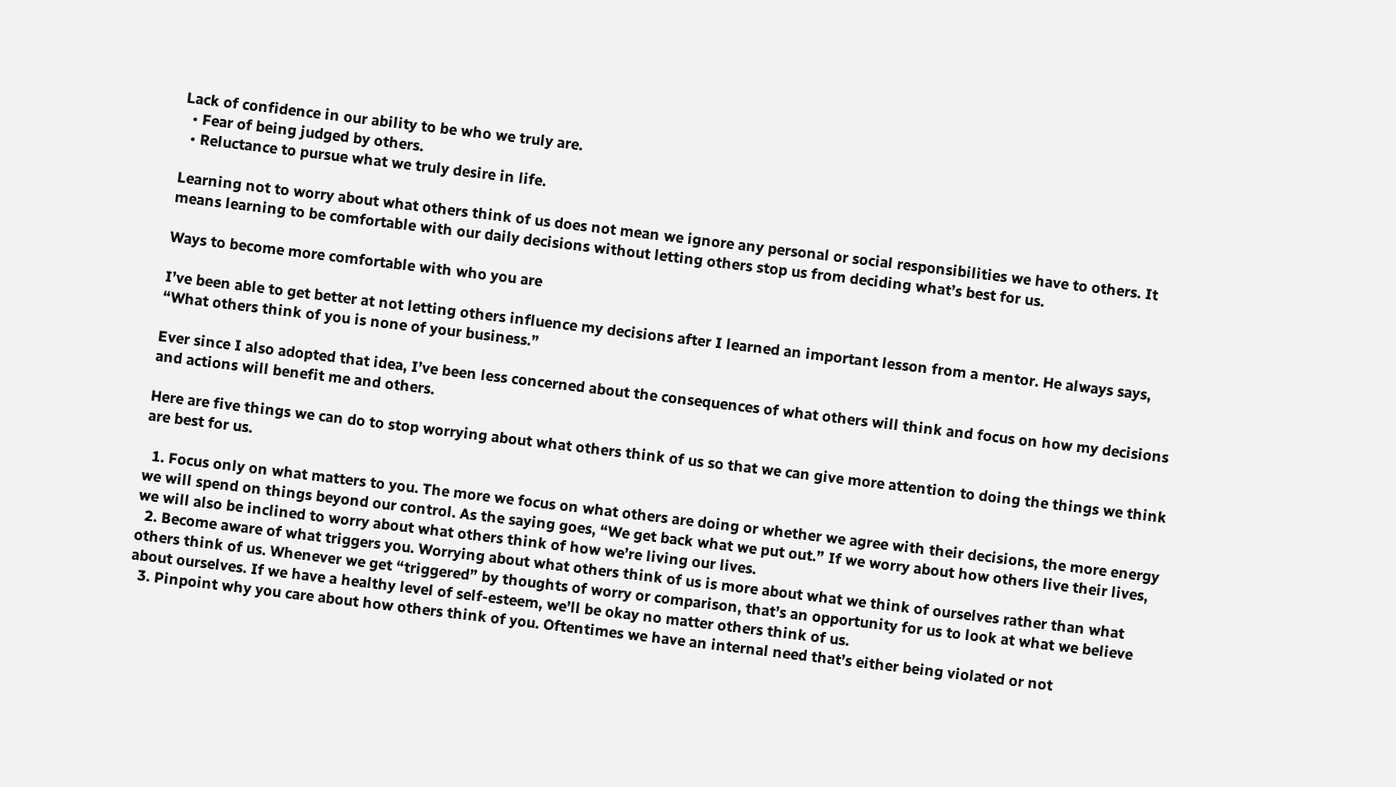Lack of confidence in our ability to be who we truly are.
  • Fear of being judged by others.
  • Reluctance to pursue what we truly desire in life.

Learning not to worry about what others think of us does not mean we ignore any personal or social responsibilities we have to others. It means learning to be comfortable with our daily decisions without letting others stop us from deciding what’s best for us.

Ways to become more comfortable with who you are

I’ve been able to get better at not letting others influence my decisions after I learned an important lesson from a mentor. He always says, “What others think of you is none of your business.”

Ever since I also adopted that idea, I’ve been less concerned about the consequences of what others will think and focus on how my decisions and actions will benefit me and others.

Here are five things we can do to stop worrying about what others think of us so that we can give more attention to doing the things we think are best for us.

  1. Focus only on what matters to you. The more we focus on what others are doing or whether we agree with their decisions, the more energy we will spend on things beyond our control. As the saying goes, “We get back what we put out.” If we worry about how others live their lives, we will also be inclined to worry about what others think of how we’re living our lives.
  2. Become aware of what triggers you. Worrying about what others think of us is more about what we think of ourselves rather than what others think of us. Whenever we get “triggered” by thoughts of worry or comparison, that’s an opportunity for us to look at what we believe about ourselves. If we have a healthy level of self-esteem, we’ll be okay no matter others think of us.
  3. Pinpoint why you care about how others think of you. Oftentimes we have an internal need that’s either being violated or not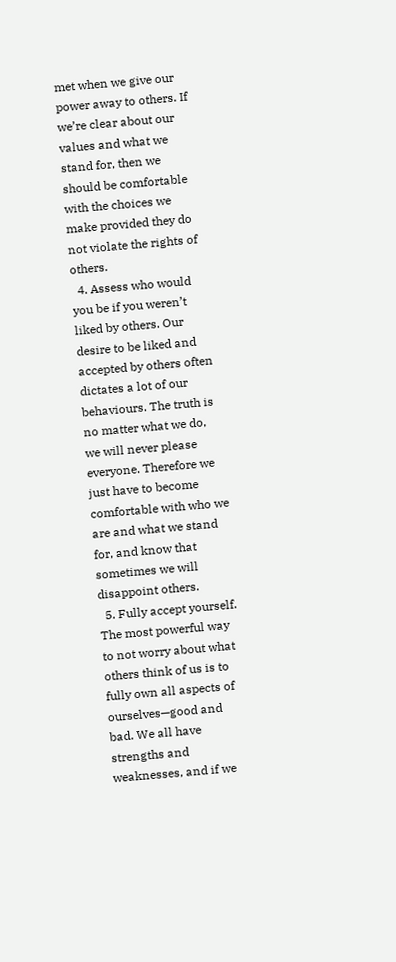met when we give our power away to others. If we’re clear about our values and what we stand for, then we should be comfortable with the choices we make provided they do not violate the rights of others.
  4. Assess who would you be if you weren’t liked by others. Our desire to be liked and accepted by others often dictates a lot of our behaviours. The truth is no matter what we do, we will never please everyone. Therefore we just have to become comfortable with who we are and what we stand for, and know that sometimes we will disappoint others.
  5. Fully accept yourself. The most powerful way to not worry about what others think of us is to fully own all aspects of ourselves—good and bad. We all have strengths and weaknesses, and if we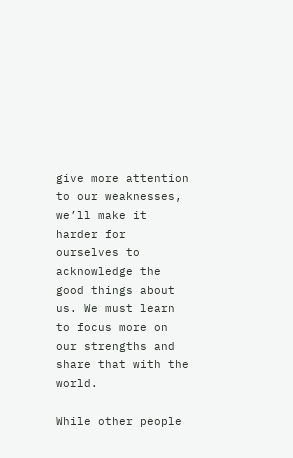give more attention to our weaknesses, we’ll make it harder for ourselves to acknowledge the good things about us. We must learn to focus more on our strengths and share that with the world.

While other people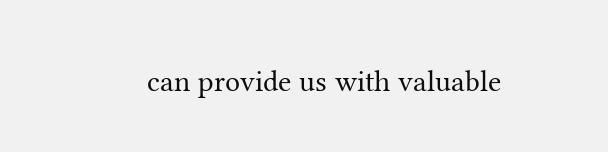can provide us with valuable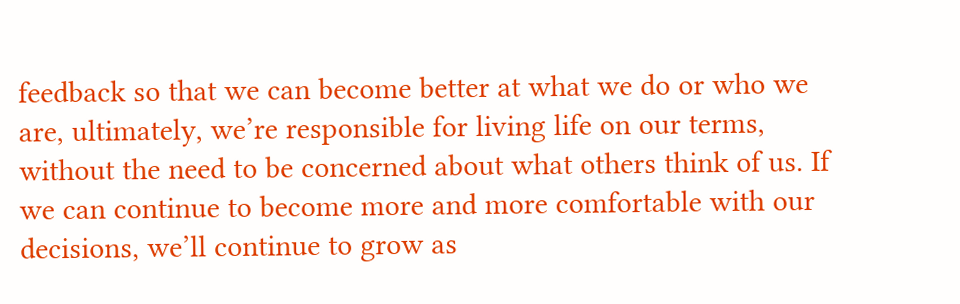feedback so that we can become better at what we do or who we are, ultimately, we’re responsible for living life on our terms, without the need to be concerned about what others think of us. If we can continue to become more and more comfortable with our decisions, we’ll continue to grow as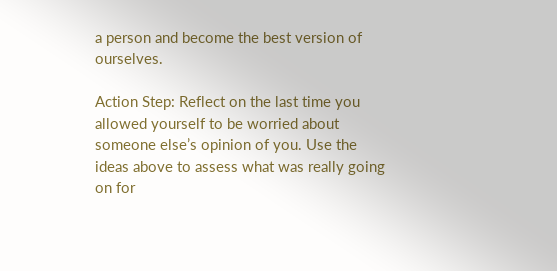a person and become the best version of ourselves.

Action Step: Reflect on the last time you allowed yourself to be worried about someone else’s opinion of you. Use the ideas above to assess what was really going on for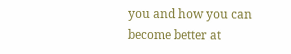you and how you can become better at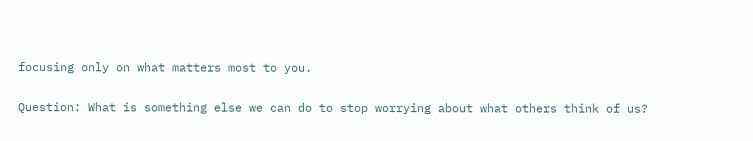focusing only on what matters most to you.

Question: What is something else we can do to stop worrying about what others think of us?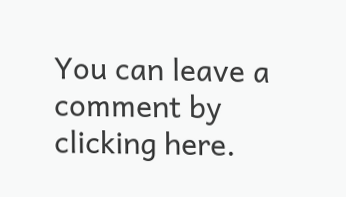You can leave a comment by clicking here.